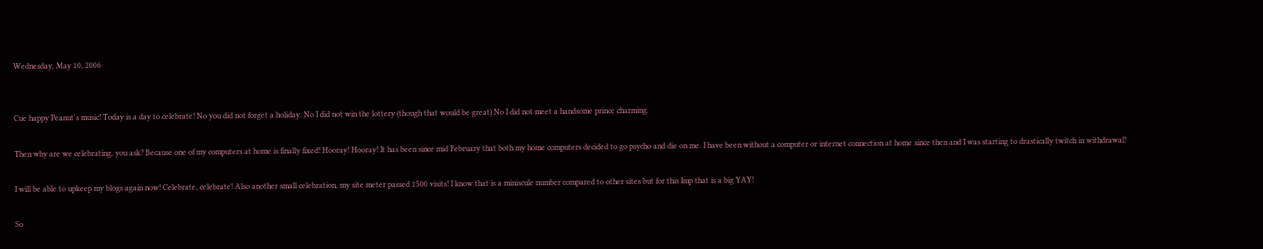Wednesday, May 10, 2006


Cue happy Peanut's music! Today is a day to celebrate! No you did not forget a holiday. No I did not win the lottery (though that would be great) No I did not meet a handsome prince charming.

Then why are we celebrating, you ask? Because one of my computers at home is finally fixed! Hooray! Hooray! It has been since mid February that both my home computers decided to go psycho and die on me. I have been without a computer or internet connection at home since then and I was starting to drastically twitch in withdrawal!

I will be able to upkeep my blogs again now! Celebrate, celebrate! Also another small celebration, my site meter passed 1500 visits! I know that is a miniscule number compared to other sites but for this Imp that is a big YAY!

So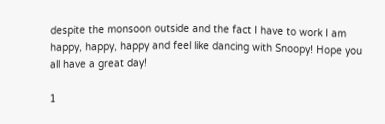despite the monsoon outside and the fact I have to work I am happy, happy, happy and feel like dancing with Snoopy! Hope you all have a great day!

1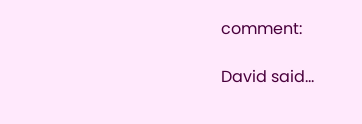comment:

David said...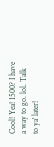Cool! Yea! 1500? I have a way to go. lol. Talk to ya' later!